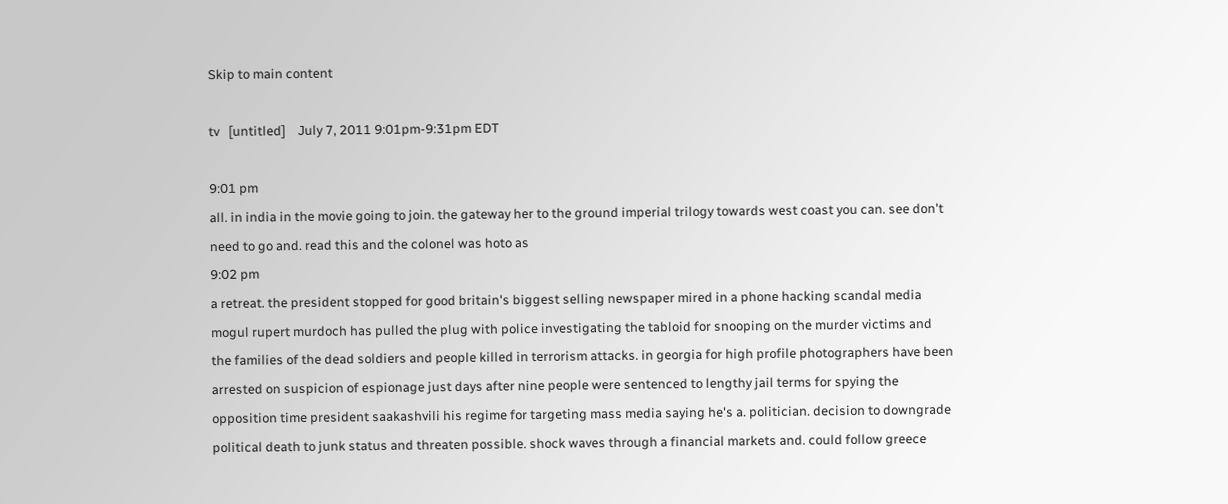Skip to main content

tv   [untitled]    July 7, 2011 9:01pm-9:31pm EDT

9:01 pm
all. in india in the movie going to join. the gateway her to the ground imperial trilogy towards west coast you can. see don't need to go and. read this and the colonel was hoto as
9:02 pm
a retreat. the president stopped for good britain's biggest selling newspaper mired in a phone hacking scandal media mogul rupert murdoch has pulled the plug with police investigating the tabloid for snooping on the murder victims and the families of the dead soldiers and people killed in terrorism attacks. in georgia for high profile photographers have been arrested on suspicion of espionage just days after nine people were sentenced to lengthy jail terms for spying the opposition time president saakashvili his regime for targeting mass media saying he's a. politician. decision to downgrade political death to junk status and threaten possible. shock waves through a financial markets and. could follow greece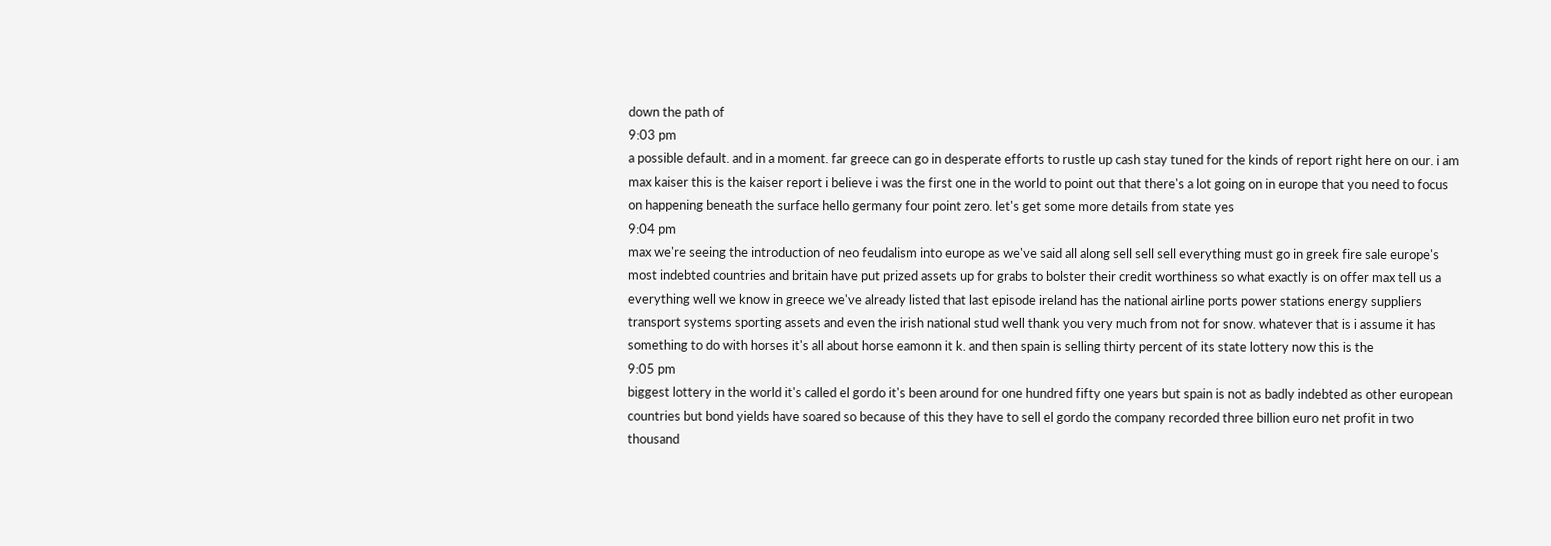down the path of
9:03 pm
a possible default. and in a moment. far greece can go in desperate efforts to rustle up cash stay tuned for the kinds of report right here on our. i am max kaiser this is the kaiser report i believe i was the first one in the world to point out that there's a lot going on in europe that you need to focus on happening beneath the surface hello germany four point zero. let's get some more details from state yes
9:04 pm
max we're seeing the introduction of neo feudalism into europe as we've said all along sell sell sell everything must go in greek fire sale europe's most indebted countries and britain have put prized assets up for grabs to bolster their credit worthiness so what exactly is on offer max tell us a everything well we know in greece we've already listed that last episode ireland has the national airline ports power stations energy suppliers transport systems sporting assets and even the irish national stud well thank you very much from not for snow. whatever that is i assume it has something to do with horses it's all about horse eamonn it k. and then spain is selling thirty percent of its state lottery now this is the
9:05 pm
biggest lottery in the world it's called el gordo it's been around for one hundred fifty one years but spain is not as badly indebted as other european countries but bond yields have soared so because of this they have to sell el gordo the company recorded three billion euro net profit in two thousand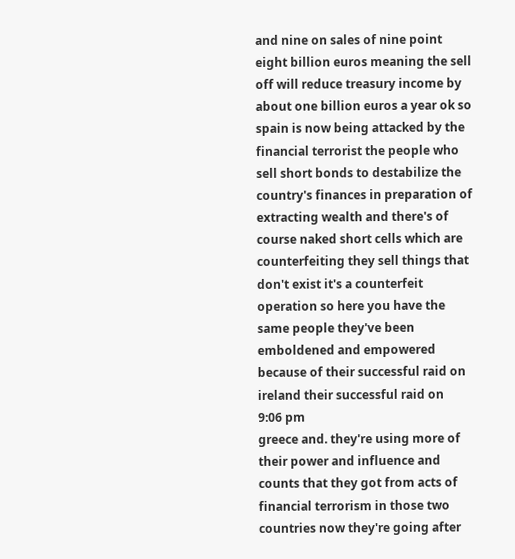and nine on sales of nine point eight billion euros meaning the sell off will reduce treasury income by about one billion euros a year ok so spain is now being attacked by the financial terrorist the people who sell short bonds to destabilize the country's finances in preparation of extracting wealth and there's of course naked short cells which are counterfeiting they sell things that don't exist it's a counterfeit operation so here you have the same people they've been emboldened and empowered because of their successful raid on ireland their successful raid on
9:06 pm
greece and. they're using more of their power and influence and counts that they got from acts of financial terrorism in those two countries now they're going after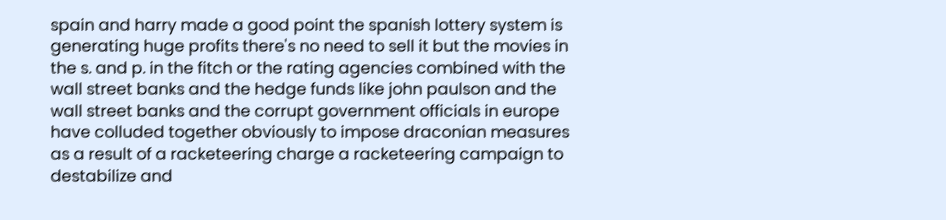spain and harry made a good point the spanish lottery system is generating huge profits there's no need to sell it but the movies in the s. and p. in the fitch or the rating agencies combined with the wall street banks and the hedge funds like john paulson and the wall street banks and the corrupt government officials in europe have colluded together obviously to impose draconian measures as a result of a racketeering charge a racketeering campaign to destabilize and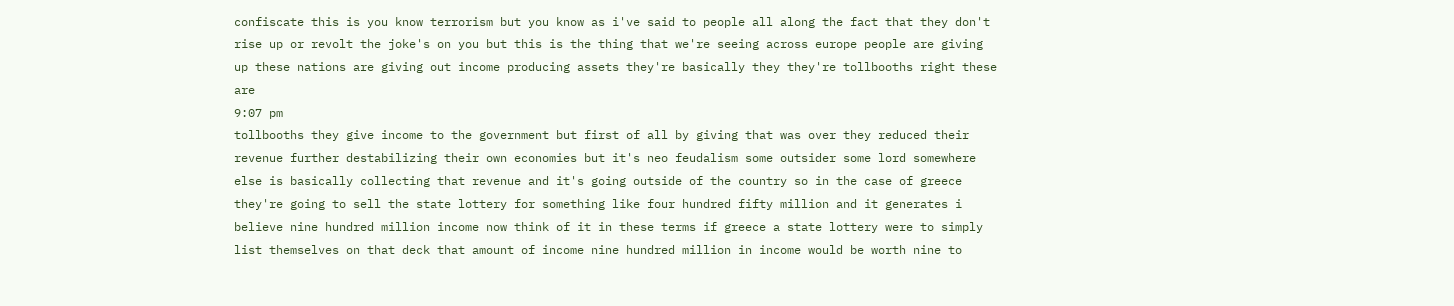confiscate this is you know terrorism but you know as i've said to people all along the fact that they don't rise up or revolt the joke's on you but this is the thing that we're seeing across europe people are giving up these nations are giving out income producing assets they're basically they they're tollbooths right these are
9:07 pm
tollbooths they give income to the government but first of all by giving that was over they reduced their revenue further destabilizing their own economies but it's neo feudalism some outsider some lord somewhere else is basically collecting that revenue and it's going outside of the country so in the case of greece they're going to sell the state lottery for something like four hundred fifty million and it generates i believe nine hundred million income now think of it in these terms if greece a state lottery were to simply list themselves on that deck that amount of income nine hundred million in income would be worth nine to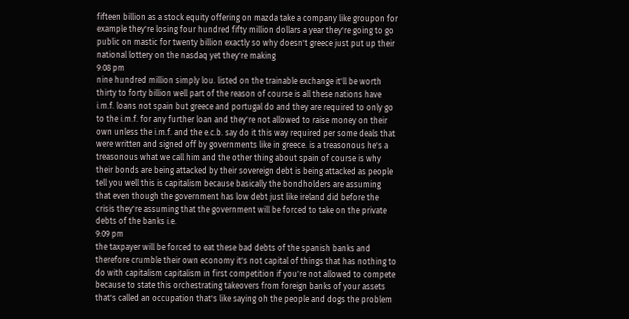fifteen billion as a stock equity offering on mazda take a company like groupon for example they're losing four hundred fifty million dollars a year they're going to go public on mastic for twenty billion exactly so why doesn't greece just put up their national lottery on the nasdaq yet they're making
9:08 pm
nine hundred million simply lou. listed on the trainable exchange it'll be worth thirty to forty billion well part of the reason of course is all these nations have i.m.f. loans not spain but greece and portugal do and they are required to only go to the i.m.f. for any further loan and they're not allowed to raise money on their own unless the i.m.f. and the e.c.b. say do it this way required per some deals that were written and signed off by governments like in greece. is a treasonous he's a treasonous what we call him and the other thing about spain of course is why their bonds are being attacked by their sovereign debt is being attacked as people tell you well this is capitalism because basically the bondholders are assuming that even though the government has low debt just like ireland did before the crisis they're assuming that the government will be forced to take on the private debts of the banks i.e.
9:09 pm
the taxpayer will be forced to eat these bad debts of the spanish banks and therefore crumble their own economy it's not capital of things that has nothing to do with capitalism capitalism in first competition if you're not allowed to compete because to state this orchestrating takeovers from foreign banks of your assets that's called an occupation that's like saying oh the people and dogs the problem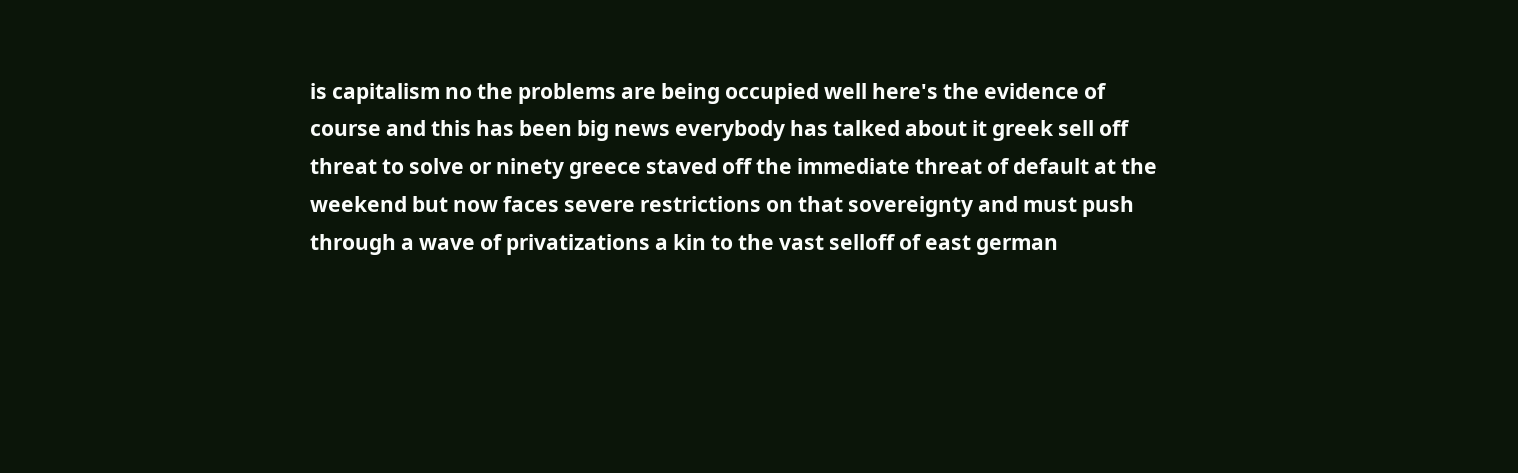is capitalism no the problems are being occupied well here's the evidence of course and this has been big news everybody has talked about it greek sell off threat to solve or ninety greece staved off the immediate threat of default at the weekend but now faces severe restrictions on that sovereignty and must push through a wave of privatizations a kin to the vast selloff of east german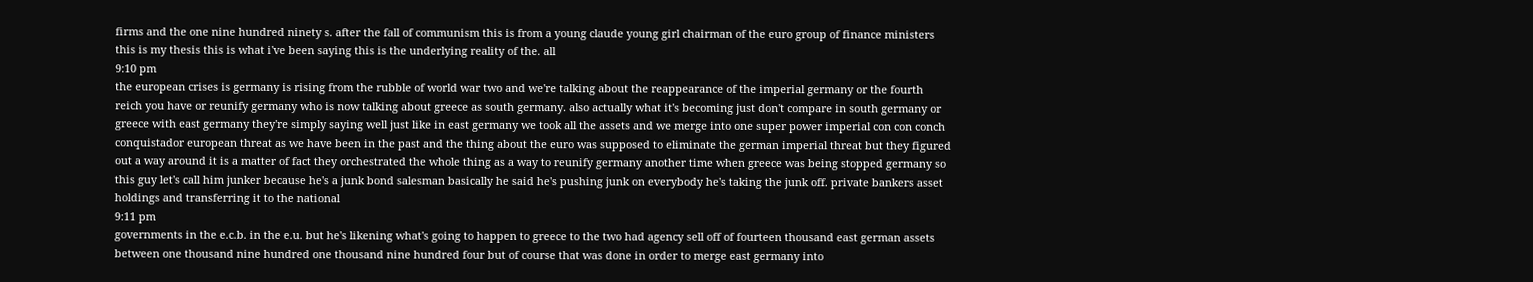firms and the one nine hundred ninety s. after the fall of communism this is from a young claude young girl chairman of the euro group of finance ministers this is my thesis this is what i've been saying this is the underlying reality of the. all
9:10 pm
the european crises is germany is rising from the rubble of world war two and we're talking about the reappearance of the imperial germany or the fourth reich you have or reunify germany who is now talking about greece as south germany. also actually what it's becoming just don't compare in south germany or greece with east germany they're simply saying well just like in east germany we took all the assets and we merge into one super power imperial con con conch conquistador european threat as we have been in the past and the thing about the euro was supposed to eliminate the german imperial threat but they figured out a way around it is a matter of fact they orchestrated the whole thing as a way to reunify germany another time when greece was being stopped germany so this guy let's call him junker because he's a junk bond salesman basically he said he's pushing junk on everybody he's taking the junk off. private bankers asset holdings and transferring it to the national
9:11 pm
governments in the e.c.b. in the e.u. but he's likening what's going to happen to greece to the two had agency sell off of fourteen thousand east german assets between one thousand nine hundred one thousand nine hundred four but of course that was done in order to merge east germany into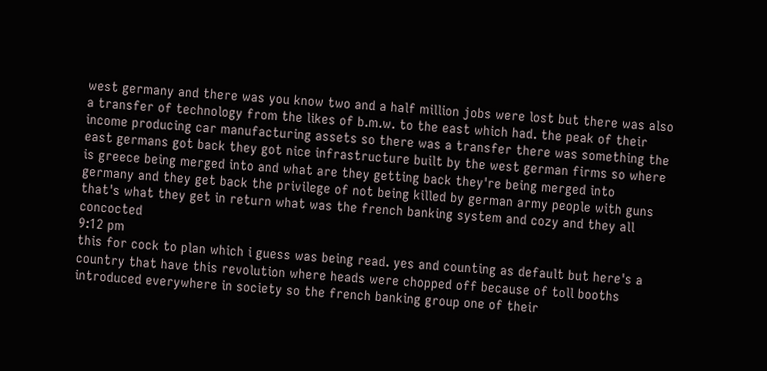west germany and there was you know two and a half million jobs were lost but there was also a transfer of technology from the likes of b.m.w. to the east which had. the peak of their income producing car manufacturing assets so there was a transfer there was something the east germans got back they got nice infrastructure built by the west german firms so where is greece being merged into and what are they getting back they're being merged into germany and they get back the privilege of not being killed by german army people with guns that's what they get in return what was the french banking system and cozy and they all concocted
9:12 pm
this for cock to plan which i guess was being read. yes and counting as default but here's a country that have this revolution where heads were chopped off because of toll booths introduced everywhere in society so the french banking group one of their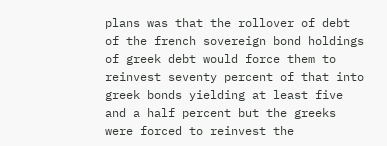plans was that the rollover of debt of the french sovereign bond holdings of greek debt would force them to reinvest seventy percent of that into greek bonds yielding at least five and a half percent but the greeks were forced to reinvest the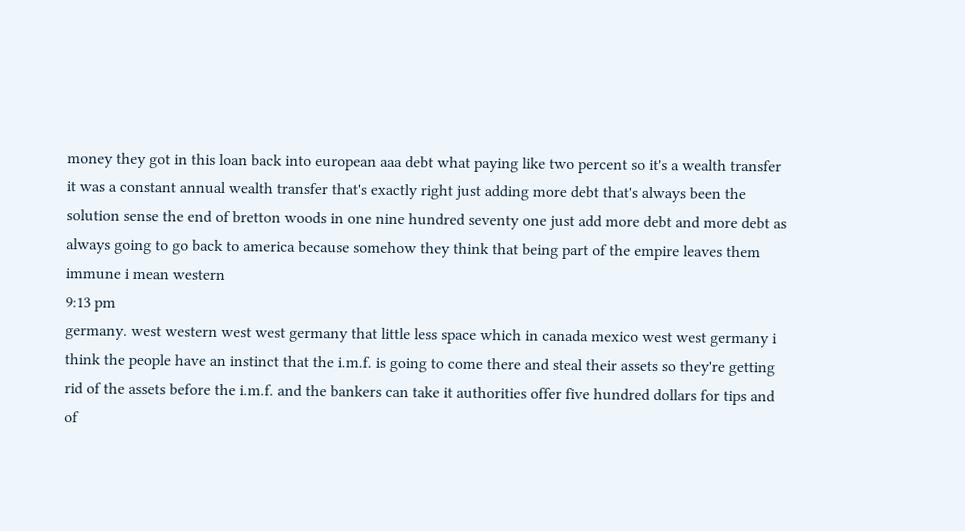money they got in this loan back into european aaa debt what paying like two percent so it's a wealth transfer it was a constant annual wealth transfer that's exactly right just adding more debt that's always been the solution sense the end of bretton woods in one nine hundred seventy one just add more debt and more debt as always going to go back to america because somehow they think that being part of the empire leaves them immune i mean western
9:13 pm
germany. west western west west germany that little less space which in canada mexico west west germany i think the people have an instinct that the i.m.f. is going to come there and steal their assets so they're getting rid of the assets before the i.m.f. and the bankers can take it authorities offer five hundred dollars for tips and of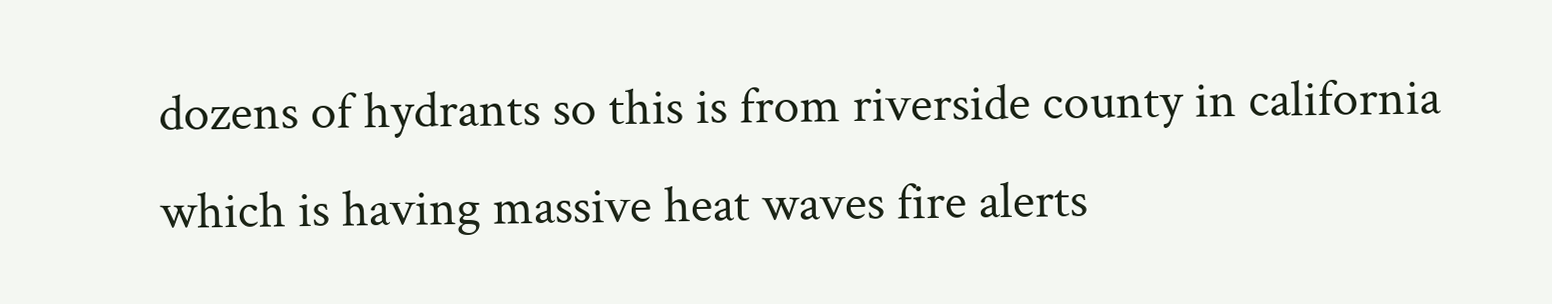dozens of hydrants so this is from riverside county in california which is having massive heat waves fire alerts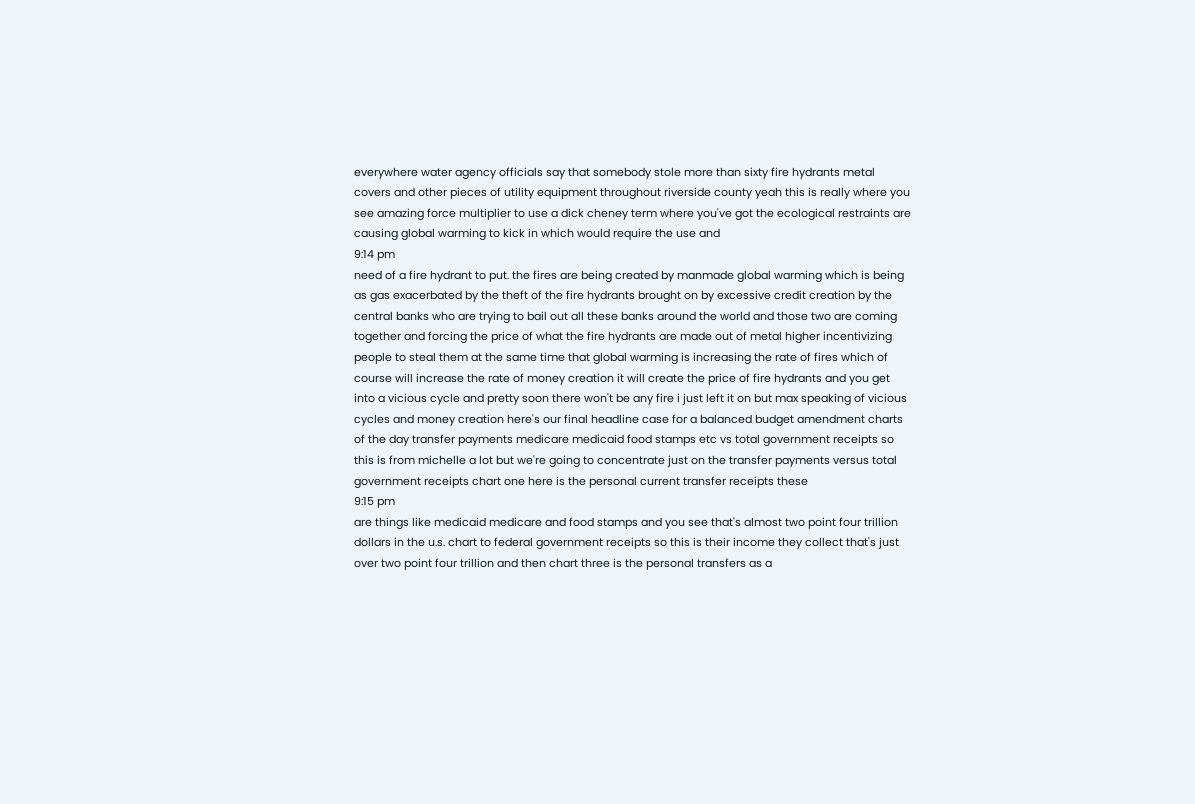everywhere water agency officials say that somebody stole more than sixty fire hydrants metal covers and other pieces of utility equipment throughout riverside county yeah this is really where you see amazing force multiplier to use a dick cheney term where you've got the ecological restraints are causing global warming to kick in which would require the use and
9:14 pm
need of a fire hydrant to put. the fires are being created by manmade global warming which is being as gas exacerbated by the theft of the fire hydrants brought on by excessive credit creation by the central banks who are trying to bail out all these banks around the world and those two are coming together and forcing the price of what the fire hydrants are made out of metal higher incentivizing people to steal them at the same time that global warming is increasing the rate of fires which of course will increase the rate of money creation it will create the price of fire hydrants and you get into a vicious cycle and pretty soon there won't be any fire i just left it on but max speaking of vicious cycles and money creation here's our final headline case for a balanced budget amendment charts of the day transfer payments medicare medicaid food stamps etc vs total government receipts so this is from michelle a lot but we're going to concentrate just on the transfer payments versus total government receipts chart one here is the personal current transfer receipts these
9:15 pm
are things like medicaid medicare and food stamps and you see that's almost two point four trillion dollars in the u.s. chart to federal government receipts so this is their income they collect that's just over two point four trillion and then chart three is the personal transfers as a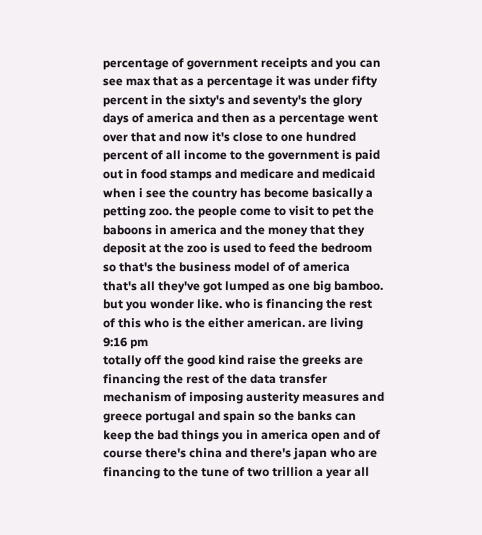percentage of government receipts and you can see max that as a percentage it was under fifty percent in the sixty's and seventy's the glory days of america and then as a percentage went over that and now it's close to one hundred percent of all income to the government is paid out in food stamps and medicare and medicaid when i see the country has become basically a petting zoo. the people come to visit to pet the baboons in america and the money that they deposit at the zoo is used to feed the bedroom so that's the business model of of america that's all they've got lumped as one big bamboo. but you wonder like. who is financing the rest of this who is the either american. are living
9:16 pm
totally off the good kind raise the greeks are financing the rest of the data transfer mechanism of imposing austerity measures and greece portugal and spain so the banks can keep the bad things you in america open and of course there's china and there's japan who are financing to the tune of two trillion a year all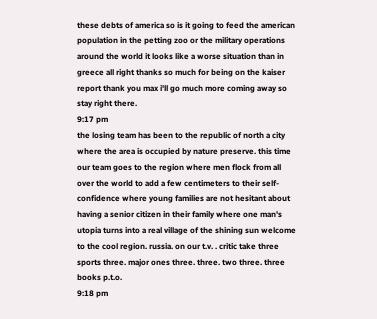these debts of america so is it going to feed the american population in the petting zoo or the military operations around the world it looks like a worse situation than in greece all right thanks so much for being on the kaiser report thank you max i'll go much more coming away so stay right there.
9:17 pm
the losing team has been to the republic of north a city where the area is occupied by nature preserve. this time our team goes to the region where men flock from all over the world to add a few centimeters to their self-confidence where young families are not hesitant about having a senior citizen in their family where one man's utopia turns into a real village of the shining sun welcome to the cool region. russia. on our t.v. . critic take three sports three. major ones three. three. two three. three books p.t.o.
9:18 pm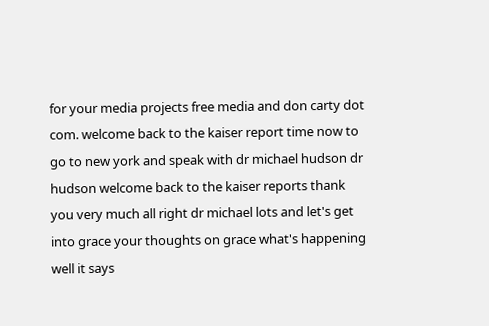for your media projects free media and don carty dot com. welcome back to the kaiser report time now to go to new york and speak with dr michael hudson dr hudson welcome back to the kaiser reports thank you very much all right dr michael lots and let's get into grace your thoughts on grace what's happening well it says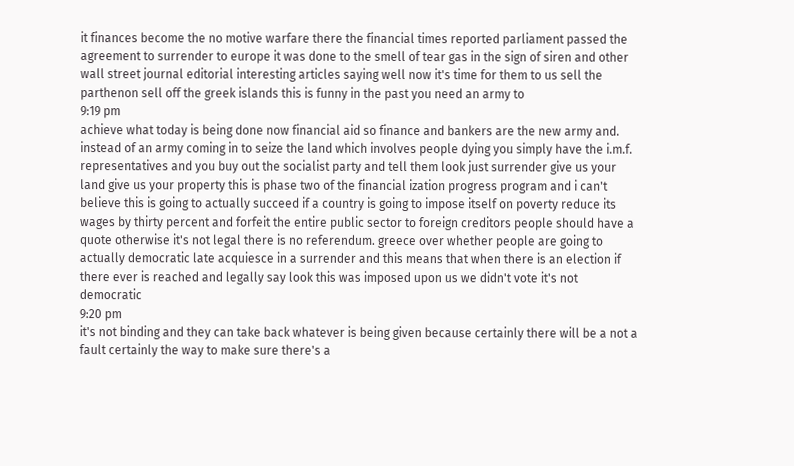it finances become the no motive warfare there the financial times reported parliament passed the agreement to surrender to europe it was done to the smell of tear gas in the sign of siren and other wall street journal editorial interesting articles saying well now it's time for them to us sell the parthenon sell off the greek islands this is funny in the past you need an army to
9:19 pm
achieve what today is being done now financial aid so finance and bankers are the new army and. instead of an army coming in to seize the land which involves people dying you simply have the i.m.f. representatives and you buy out the socialist party and tell them look just surrender give us your land give us your property this is phase two of the financial ization progress program and i can't believe this is going to actually succeed if a country is going to impose itself on poverty reduce its wages by thirty percent and forfeit the entire public sector to foreign creditors people should have a quote otherwise it's not legal there is no referendum. greece over whether people are going to actually democratic late acquiesce in a surrender and this means that when there is an election if there ever is reached and legally say look this was imposed upon us we didn't vote it's not democratic
9:20 pm
it's not binding and they can take back whatever is being given because certainly there will be a not a fault certainly the way to make sure there's a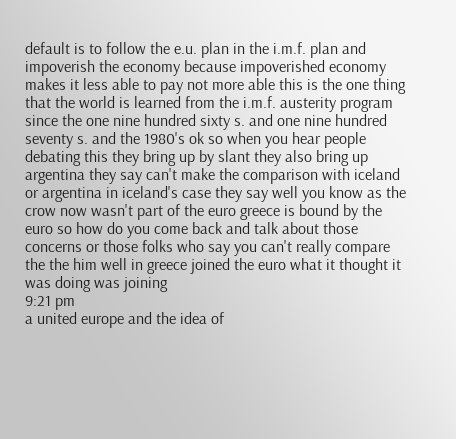default is to follow the e.u. plan in the i.m.f. plan and impoverish the economy because impoverished economy makes it less able to pay not more able this is the one thing that the world is learned from the i.m.f. austerity program since the one nine hundred sixty s. and one nine hundred seventy s. and the 1980's ok so when you hear people debating this they bring up by slant they also bring up argentina they say can't make the comparison with iceland or argentina in iceland's case they say well you know as the crow now wasn't part of the euro greece is bound by the euro so how do you come back and talk about those concerns or those folks who say you can't really compare the the him well in greece joined the euro what it thought it was doing was joining
9:21 pm
a united europe and the idea of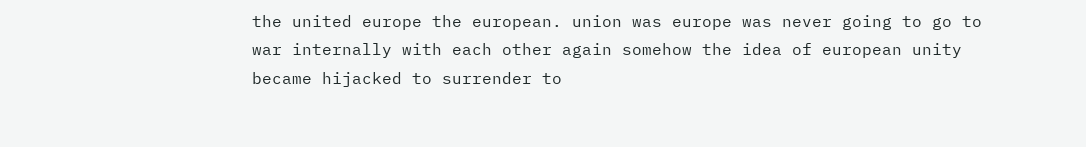the united europe the european. union was europe was never going to go to war internally with each other again somehow the idea of european unity became hijacked to surrender to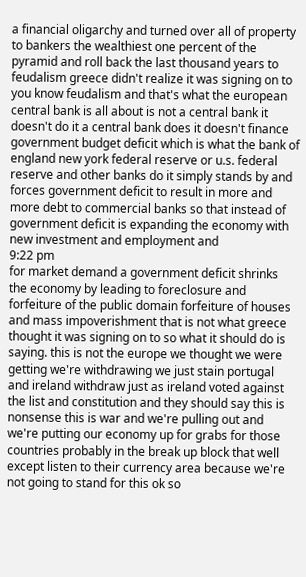a financial oligarchy and turned over all of property to bankers the wealthiest one percent of the pyramid and roll back the last thousand years to feudalism greece didn't realize it was signing on to you know feudalism and that's what the european central bank is all about is not a central bank it doesn't do it a central bank does it doesn't finance government budget deficit which is what the bank of england new york federal reserve or u.s. federal reserve and other banks do it simply stands by and forces government deficit to result in more and more debt to commercial banks so that instead of government deficit is expanding the economy with new investment and employment and
9:22 pm
for market demand a government deficit shrinks the economy by leading to foreclosure and forfeiture of the public domain forfeiture of houses and mass impoverishment that is not what greece thought it was signing on to so what it should do is saying. this is not the europe we thought we were getting we're withdrawing we just stain portugal and ireland withdraw just as ireland voted against the list and constitution and they should say this is nonsense this is war and we're pulling out and we're putting our economy up for grabs for those countries probably in the break up block that well except listen to their currency area because we're not going to stand for this ok so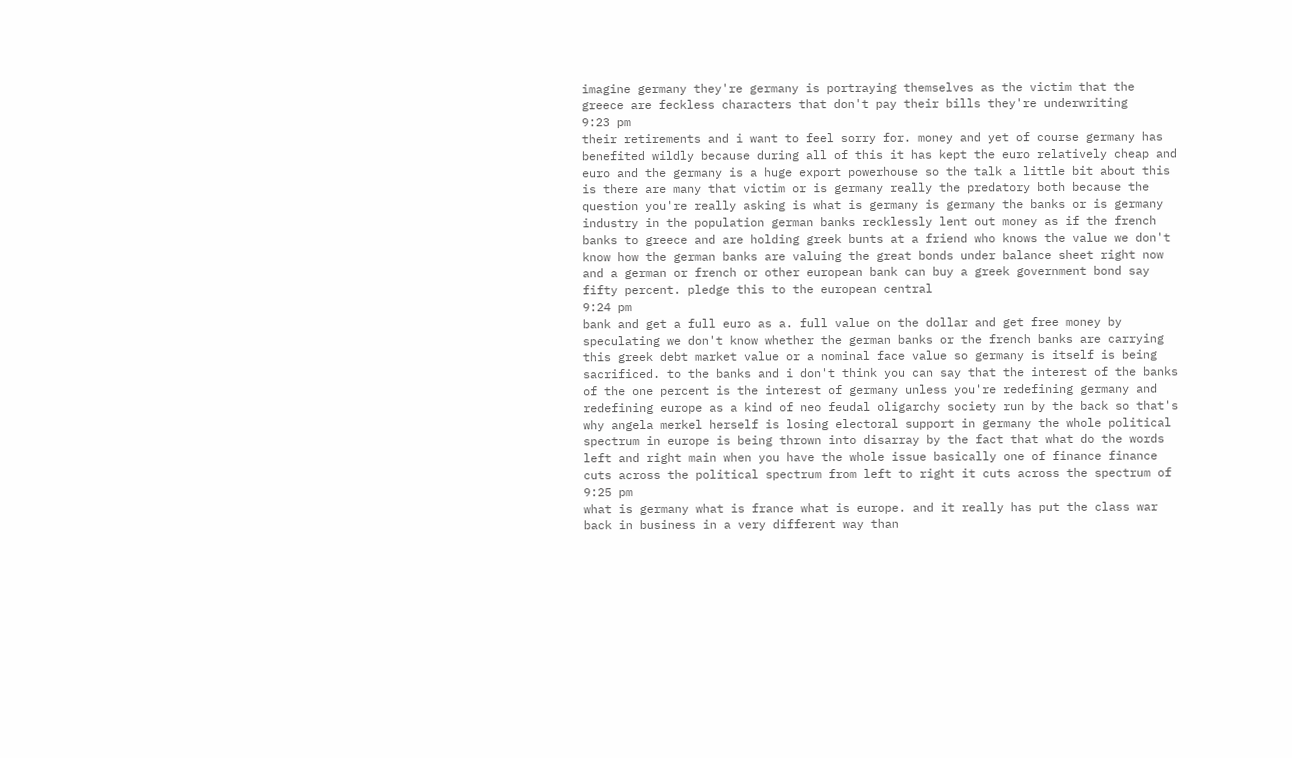imagine germany they're germany is portraying themselves as the victim that the greece are feckless characters that don't pay their bills they're underwriting
9:23 pm
their retirements and i want to feel sorry for. money and yet of course germany has benefited wildly because during all of this it has kept the euro relatively cheap and euro and the germany is a huge export powerhouse so the talk a little bit about this is there are many that victim or is germany really the predatory both because the question you're really asking is what is germany is germany the banks or is germany industry in the population german banks recklessly lent out money as if the french banks to greece and are holding greek bunts at a friend who knows the value we don't know how the german banks are valuing the great bonds under balance sheet right now and a german or french or other european bank can buy a greek government bond say fifty percent. pledge this to the european central
9:24 pm
bank and get a full euro as a. full value on the dollar and get free money by speculating we don't know whether the german banks or the french banks are carrying this greek debt market value or a nominal face value so germany is itself is being sacrificed. to the banks and i don't think you can say that the interest of the banks of the one percent is the interest of germany unless you're redefining germany and redefining europe as a kind of neo feudal oligarchy society run by the back so that's why angela merkel herself is losing electoral support in germany the whole political spectrum in europe is being thrown into disarray by the fact that what do the words left and right main when you have the whole issue basically one of finance finance cuts across the political spectrum from left to right it cuts across the spectrum of
9:25 pm
what is germany what is france what is europe. and it really has put the class war back in business in a very different way than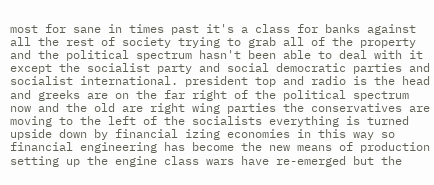most for sane in times past it's a class for banks against all the rest of society trying to grab all of the property and the political spectrum hasn't been able to deal with it except the socialist party and social democratic parties and socialist international. president top and radio is the head and greeks are on the far right of the political spectrum now and the old are right wing parties the conservatives are moving to the left of the socialists everything is turned upside down by financial izing economies in this way so financial engineering has become the new means of production setting up the engine class wars have re-emerged but the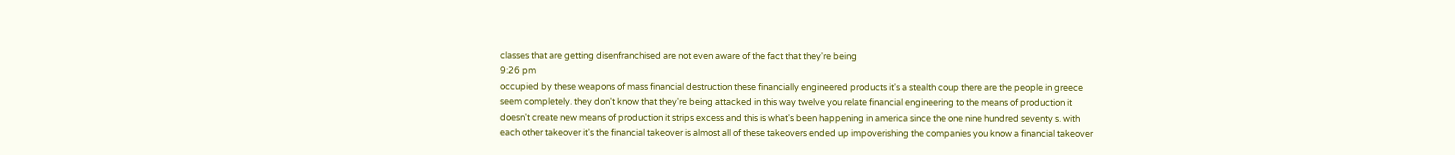classes that are getting disenfranchised are not even aware of the fact that they're being
9:26 pm
occupied by these weapons of mass financial destruction these financially engineered products it's a stealth coup there are the people in greece seem completely. they don't know that they're being attacked in this way twelve you relate financial engineering to the means of production it doesn't create new means of production it strips excess and this is what's been happening in america since the one nine hundred seventy s. with each other takeover it's the financial takeover is almost all of these takeovers ended up impoverishing the companies you know a financial takeover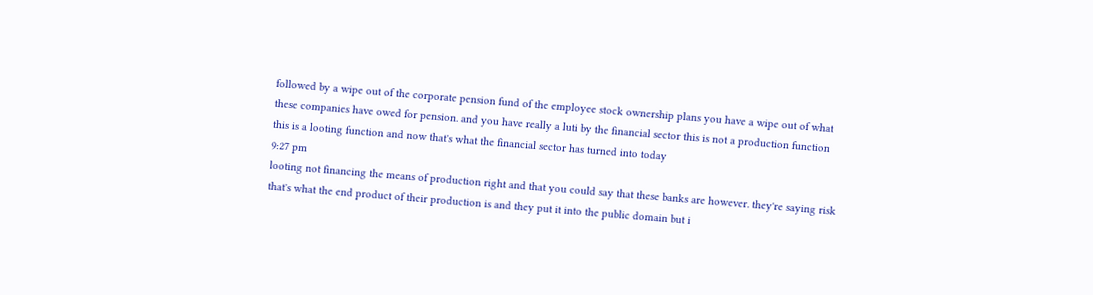followed by a wipe out of the corporate pension fund of the employee stock ownership plans you have a wipe out of what these companies have owed for pension. and you have really a luti by the financial sector this is not a production function this is a looting function and now that's what the financial sector has turned into today
9:27 pm
looting not financing the means of production right and that you could say that these banks are however. they're saying risk that's what the end product of their production is and they put it into the public domain but i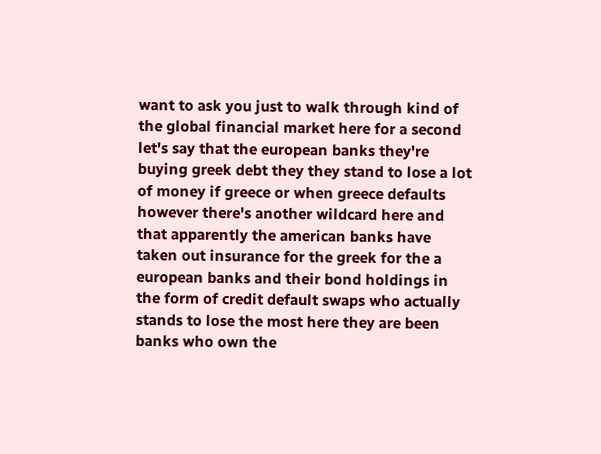want to ask you just to walk through kind of the global financial market here for a second let's say that the european banks they're buying greek debt they they stand to lose a lot of money if greece or when greece defaults however there's another wildcard here and that apparently the american banks have taken out insurance for the greek for the a european banks and their bond holdings in the form of credit default swaps who actually stands to lose the most here they are been banks who own the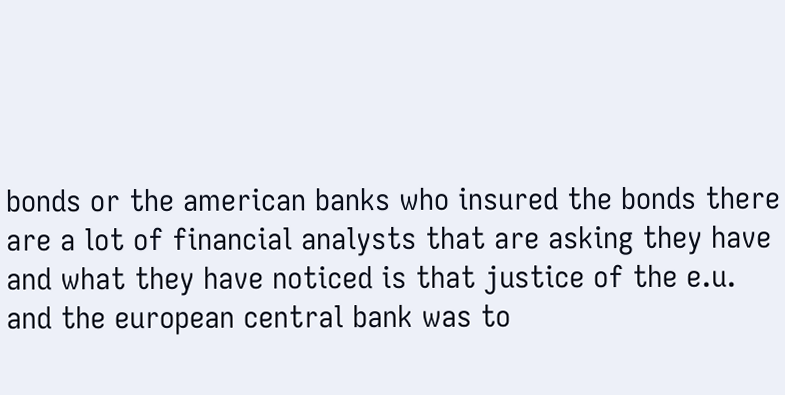bonds or the american banks who insured the bonds there are a lot of financial analysts that are asking they have and what they have noticed is that justice of the e.u. and the european central bank was to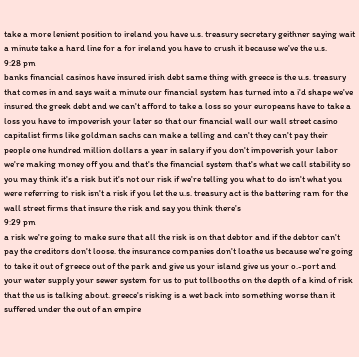take a more lenient position to ireland you have u.s. treasury secretary geithner saying wait a minute take a hard line for a for ireland you have to crush it because we've the u.s.
9:28 pm
banks financial casinos have insured irish debt same thing with greece is the u.s. treasury that comes in and says wait a minute our financial system has turned into a i'd shape we've insured the greek debt and we can't afford to take a loss so your europeans have to take a loss you have to impoverish your later so that our financial wall our wall street casino capitalist firms like goldman sachs can make a telling and can't they can't pay their people one hundred million dollars a year in salary if you don't impoverish your labor we're making money off you and that's the financial system that's what we call stability so you may think it's a risk but it's not our risk if we're telling you what to do isn't what you were referring to risk isn't a risk if you let the u.s. treasury act is the battering ram for the wall street firms that insure the risk and say you think there's
9:29 pm
a risk we're going to make sure that all the risk is on that debtor and if the debtor can't pay the creditors don't loose. the insurance companies don't loathe us because we're going to take it out of greece out of the park and give us your island give us your o.-port and your water supply your sewer system for us to put tollbooths on the depth of a kind of risk that the us is talking about. greece's risking is a wet back into something worse than it suffered under the out of an empire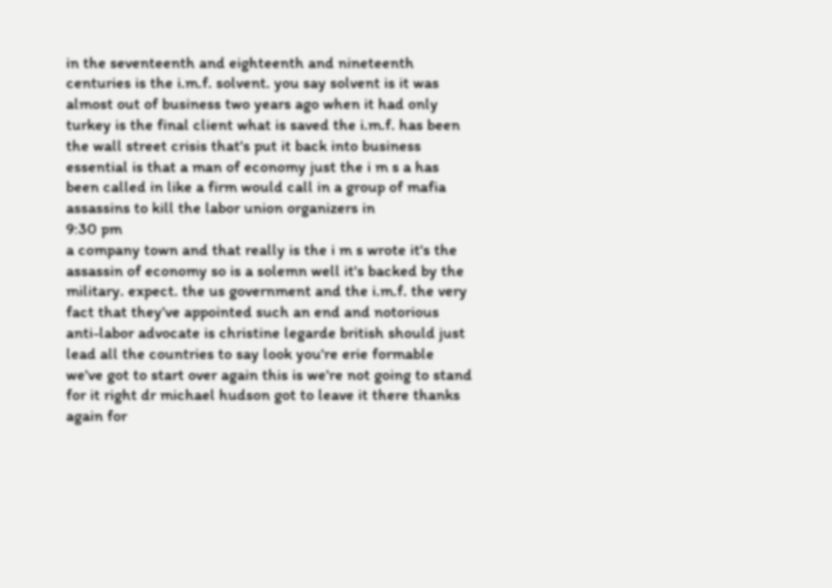in the seventeenth and eighteenth and nineteenth centuries is the i.m.f. solvent. you say solvent is it was almost out of business two years ago when it had only turkey is the final client what is saved the i.m.f. has been the wall street crisis that's put it back into business essential is that a man of economy just the i m s a has been called in like a firm would call in a group of mafia assassins to kill the labor union organizers in
9:30 pm
a company town and that really is the i m s wrote it's the assassin of economy so is a solemn well it's backed by the military. expect. the us government and the i.m.f. the very fact that they've appointed such an end and notorious anti-labor advocate is christine legarde british should just lead all the countries to say look you're erie formable we've got to start over again this is we're not going to stand for it right dr michael hudson got to leave it there thanks again for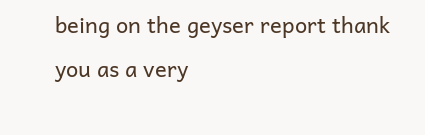being on the geyser report thank you as a very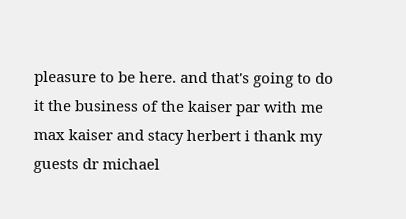pleasure to be here. and that's going to do it the business of the kaiser par with me max kaiser and stacy herbert i thank my guests dr michael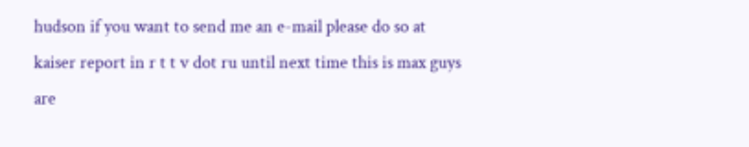hudson if you want to send me an e-mail please do so at kaiser report in r t t v dot ru until next time this is max guys are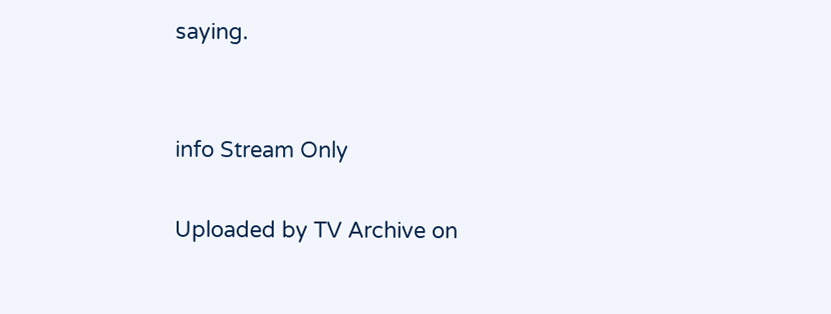saying.


info Stream Only

Uploaded by TV Archive on